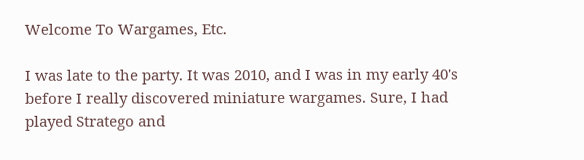Welcome To Wargames, Etc.

I was late to the party. It was 2010, and I was in my early 40's before I really discovered miniature wargames. Sure, I had played Stratego and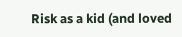Risk as a kid (and loved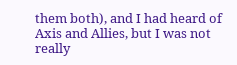them both), and I had heard of Axis and Allies, but I was not really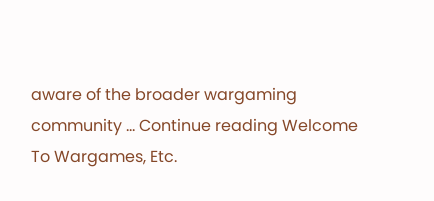aware of the broader wargaming community … Continue reading Welcome To Wargames, Etc.